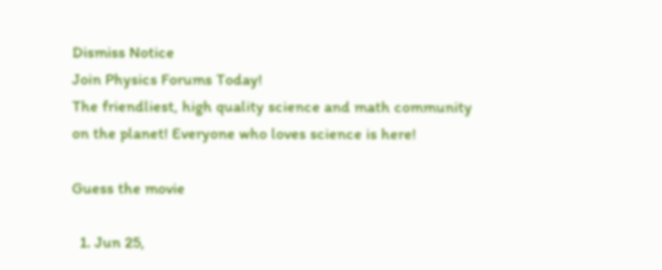Dismiss Notice
Join Physics Forums Today!
The friendliest, high quality science and math community on the planet! Everyone who loves science is here!

Guess the movie

  1. Jun 25,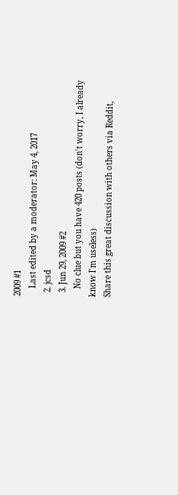2009 #1
    Last edited by a moderator: May 4, 2017
  2. jcsd
  3. Jun 29, 2009 #2
    No clue but you have 420 posts (don't worry, I already know I'm useless)
Share this great discussion with others via Reddit,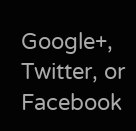Google+, Twitter, or Facebook